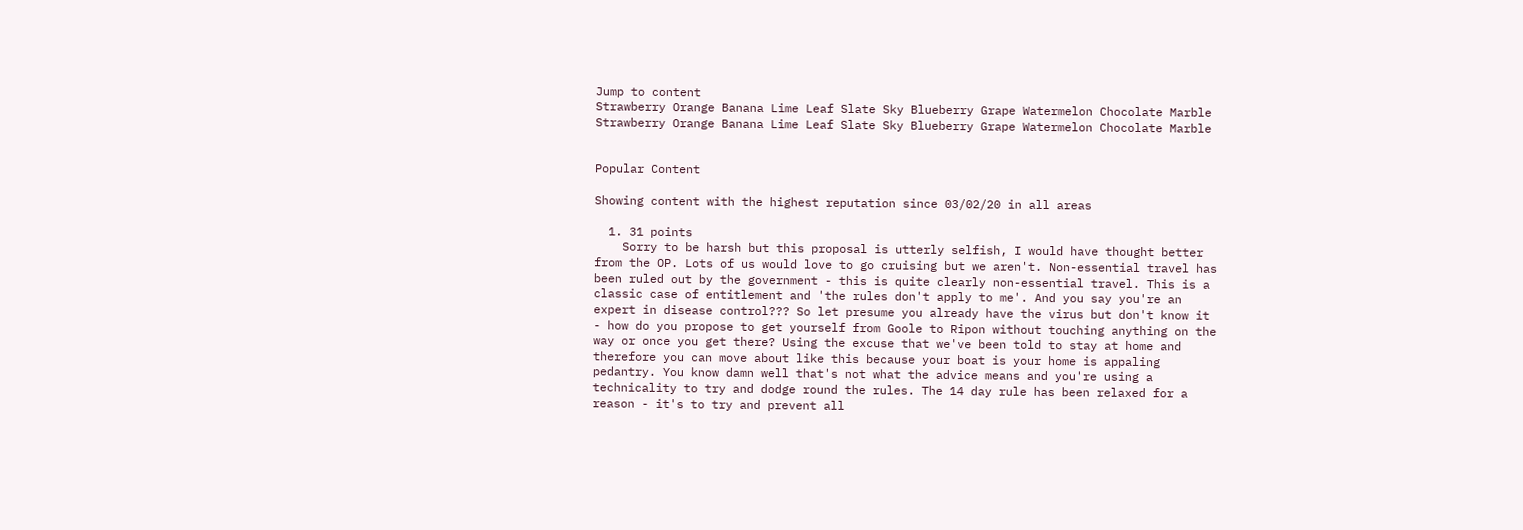Jump to content
Strawberry Orange Banana Lime Leaf Slate Sky Blueberry Grape Watermelon Chocolate Marble
Strawberry Orange Banana Lime Leaf Slate Sky Blueberry Grape Watermelon Chocolate Marble


Popular Content

Showing content with the highest reputation since 03/02/20 in all areas

  1. 31 points
    Sorry to be harsh but this proposal is utterly selfish, I would have thought better from the OP. Lots of us would love to go cruising but we aren't. Non-essential travel has been ruled out by the government - this is quite clearly non-essential travel. This is a classic case of entitlement and 'the rules don't apply to me'. And you say you're an expert in disease control??? So let presume you already have the virus but don't know it - how do you propose to get yourself from Goole to Ripon without touching anything on the way or once you get there? Using the excuse that we've been told to stay at home and therefore you can move about like this because your boat is your home is appaling pedantry. You know damn well that's not what the advice means and you're using a technicality to try and dodge round the rules. The 14 day rule has been relaxed for a reason - it's to try and prevent all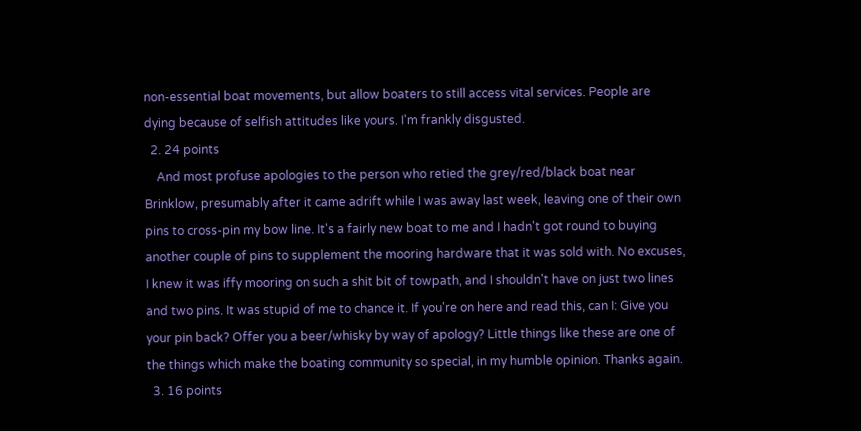non-essential boat movements, but allow boaters to still access vital services. People are dying because of selfish attitudes like yours. I'm frankly disgusted.
  2. 24 points
    And most profuse apologies to the person who retied the grey/red/black boat near Brinklow, presumably after it came adrift while I was away last week, leaving one of their own pins to cross-pin my bow line. It's a fairly new boat to me and I hadn't got round to buying another couple of pins to supplement the mooring hardware that it was sold with. No excuses, I knew it was iffy mooring on such a shit bit of towpath, and I shouldn't have on just two lines and two pins. It was stupid of me to chance it. If you're on here and read this, can I: Give you your pin back? Offer you a beer/whisky by way of apology? Little things like these are one of the things which make the boating community so special, in my humble opinion. Thanks again.
  3. 16 points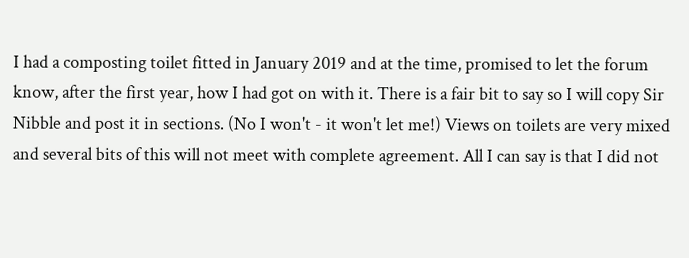I had a composting toilet fitted in January 2019 and at the time, promised to let the forum know, after the first year, how I had got on with it. There is a fair bit to say so I will copy Sir Nibble and post it in sections. (No I won't - it won't let me!) Views on toilets are very mixed and several bits of this will not meet with complete agreement. All I can say is that I did not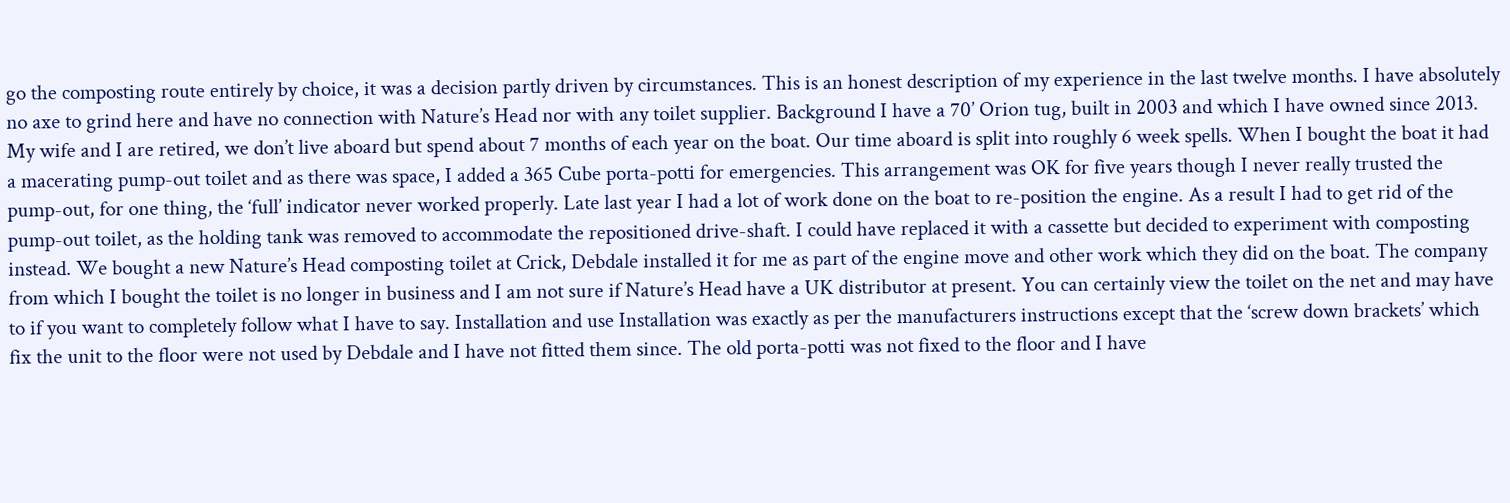go the composting route entirely by choice, it was a decision partly driven by circumstances. This is an honest description of my experience in the last twelve months. I have absolutely no axe to grind here and have no connection with Nature’s Head nor with any toilet supplier. Background I have a 70’ Orion tug, built in 2003 and which I have owned since 2013. My wife and I are retired, we don’t live aboard but spend about 7 months of each year on the boat. Our time aboard is split into roughly 6 week spells. When I bought the boat it had a macerating pump-out toilet and as there was space, I added a 365 Cube porta-potti for emergencies. This arrangement was OK for five years though I never really trusted the pump-out, for one thing, the ‘full’ indicator never worked properly. Late last year I had a lot of work done on the boat to re-position the engine. As a result I had to get rid of the pump-out toilet, as the holding tank was removed to accommodate the repositioned drive-shaft. I could have replaced it with a cassette but decided to experiment with composting instead. We bought a new Nature’s Head composting toilet at Crick, Debdale installed it for me as part of the engine move and other work which they did on the boat. The company from which I bought the toilet is no longer in business and I am not sure if Nature’s Head have a UK distributor at present. You can certainly view the toilet on the net and may have to if you want to completely follow what I have to say. Installation and use Installation was exactly as per the manufacturers instructions except that the ‘screw down brackets’ which fix the unit to the floor were not used by Debdale and I have not fitted them since. The old porta-potti was not fixed to the floor and I have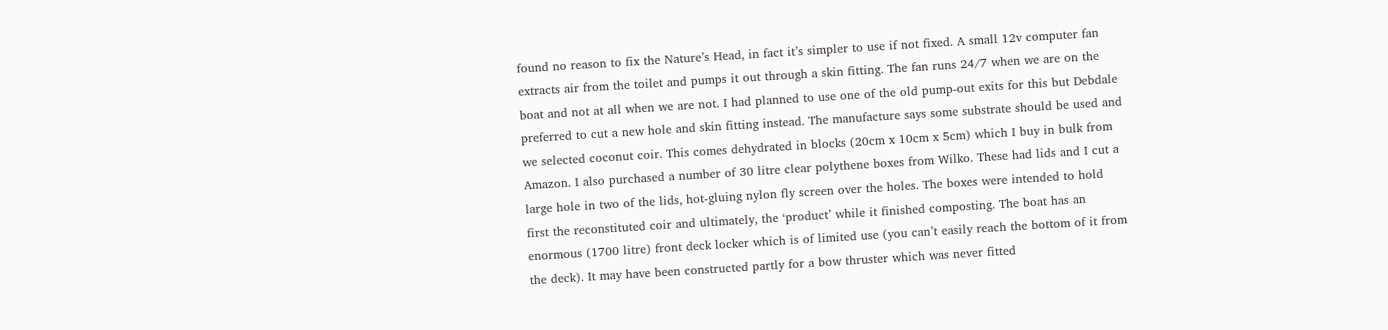found no reason to fix the Nature’s Head, in fact it’s simpler to use if not fixed. A small 12v computer fan extracts air from the toilet and pumps it out through a skin fitting. The fan runs 24/7 when we are on the boat and not at all when we are not. I had planned to use one of the old pump-out exits for this but Debdale preferred to cut a new hole and skin fitting instead. The manufacture says some substrate should be used and we selected coconut coir. This comes dehydrated in blocks (20cm x 10cm x 5cm) which I buy in bulk from Amazon. I also purchased a number of 30 litre clear polythene boxes from Wilko. These had lids and I cut a large hole in two of the lids, hot-gluing nylon fly screen over the holes. The boxes were intended to hold first the reconstituted coir and ultimately, the ‘product’ while it finished composting. The boat has an enormous (1700 litre) front deck locker which is of limited use (you can’t easily reach the bottom of it from the deck). It may have been constructed partly for a bow thruster which was never fitted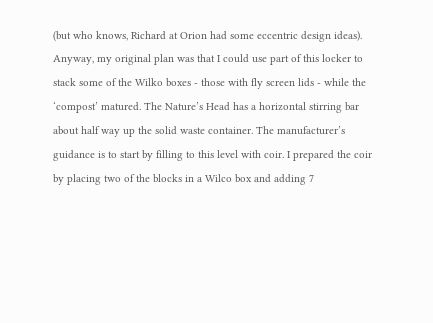(but who knows, Richard at Orion had some eccentric design ideas). Anyway, my original plan was that I could use part of this locker to stack some of the Wilko boxes - those with fly screen lids - while the ‘compost’ matured. The Nature’s Head has a horizontal stirring bar about half way up the solid waste container. The manufacturer’s guidance is to start by filling to this level with coir. I prepared the coir by placing two of the blocks in a Wilco box and adding 7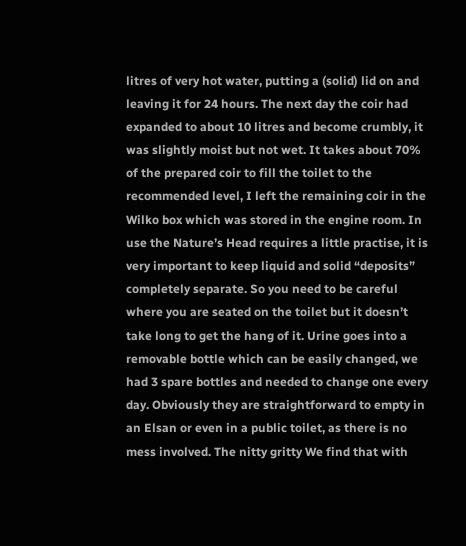litres of very hot water, putting a (solid) lid on and leaving it for 24 hours. The next day the coir had expanded to about 10 litres and become crumbly, it was slightly moist but not wet. It takes about 70% of the prepared coir to fill the toilet to the recommended level, I left the remaining coir in the Wilko box which was stored in the engine room. In use the Nature’s Head requires a little practise, it is very important to keep liquid and solid “deposits” completely separate. So you need to be careful where you are seated on the toilet but it doesn’t take long to get the hang of it. Urine goes into a removable bottle which can be easily changed, we had 3 spare bottles and needed to change one every day. Obviously they are straightforward to empty in an Elsan or even in a public toilet, as there is no mess involved. The nitty gritty We find that with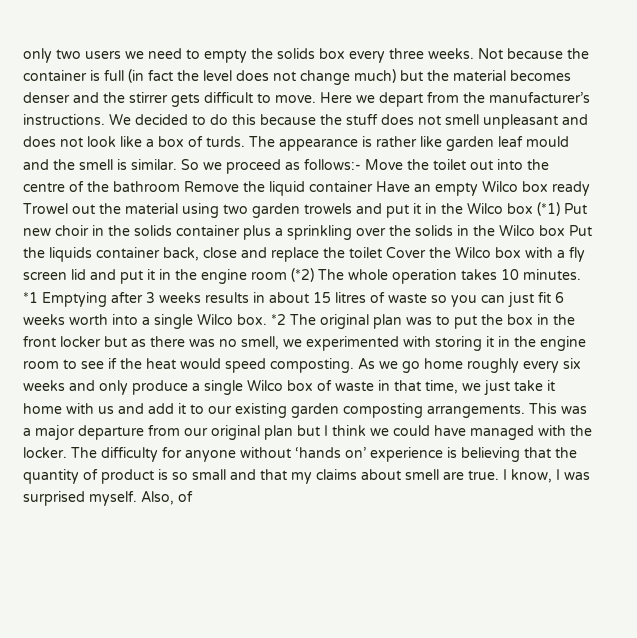only two users we need to empty the solids box every three weeks. Not because the container is full (in fact the level does not change much) but the material becomes denser and the stirrer gets difficult to move. Here we depart from the manufacturer’s instructions. We decided to do this because the stuff does not smell unpleasant and does not look like a box of turds. The appearance is rather like garden leaf mould and the smell is similar. So we proceed as follows:- Move the toilet out into the centre of the bathroom Remove the liquid container Have an empty Wilco box ready Trowel out the material using two garden trowels and put it in the Wilco box (*1) Put new choir in the solids container plus a sprinkling over the solids in the Wilco box Put the liquids container back, close and replace the toilet Cover the Wilco box with a fly screen lid and put it in the engine room (*2) The whole operation takes 10 minutes. *1 Emptying after 3 weeks results in about 15 litres of waste so you can just fit 6 weeks worth into a single Wilco box. *2 The original plan was to put the box in the front locker but as there was no smell, we experimented with storing it in the engine room to see if the heat would speed composting. As we go home roughly every six weeks and only produce a single Wilco box of waste in that time, we just take it home with us and add it to our existing garden composting arrangements. This was a major departure from our original plan but I think we could have managed with the locker. The difficulty for anyone without ‘hands on’ experience is believing that the quantity of product is so small and that my claims about smell are true. I know, I was surprised myself. Also, of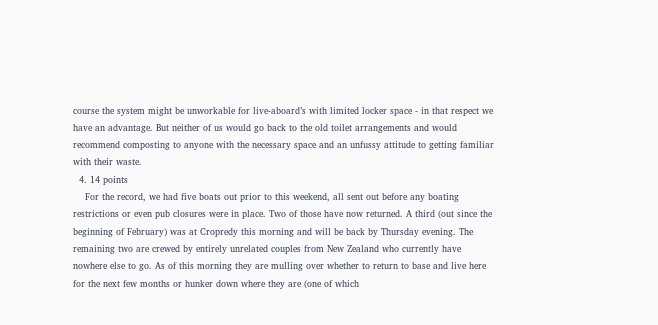course the system might be unworkable for live-aboard’s with limited locker space - in that respect we have an advantage. But neither of us would go back to the old toilet arrangements and would recommend composting to anyone with the necessary space and an unfussy attitude to getting familiar with their waste.
  4. 14 points
    For the record, we had five boats out prior to this weekend, all sent out before any boating restrictions or even pub closures were in place. Two of those have now returned. A third (out since the beginning of February) was at Cropredy this morning and will be back by Thursday evening. The remaining two are crewed by entirely unrelated couples from New Zealand who currently have nowhere else to go. As of this morning they are mulling over whether to return to base and live here for the next few months or hunker down where they are (one of which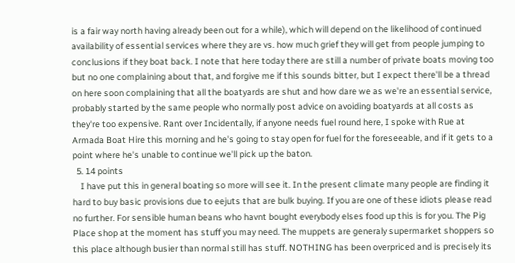is a fair way north having already been out for a while), which will depend on the likelihood of continued availability of essential services where they are vs. how much grief they will get from people jumping to conclusions if they boat back. I note that here today there are still a number of private boats moving too but no one complaining about that, and forgive me if this sounds bitter, but I expect there'll be a thread on here soon complaining that all the boatyards are shut and how dare we as we're an essential service, probably started by the same people who normally post advice on avoiding boatyards at all costs as they're too expensive. Rant over Incidentally, if anyone needs fuel round here, I spoke with Rue at Armada Boat Hire this morning and he's going to stay open for fuel for the foreseeable, and if it gets to a point where he's unable to continue we'll pick up the baton.
  5. 14 points
    I have put this in general boating so more will see it. In the present climate many people are finding it hard to buy basic provisions due to eejuts that are bulk buying. If you are one of these idiots please read no further. For sensible human beans who havnt bought everybody elses food up this is for you. The Pig Place shop at the moment has stuff you may need. The muppets are generaly supermarket shoppers so this place although busier than normal still has stuff. NOTHING has been overpriced and is precisely its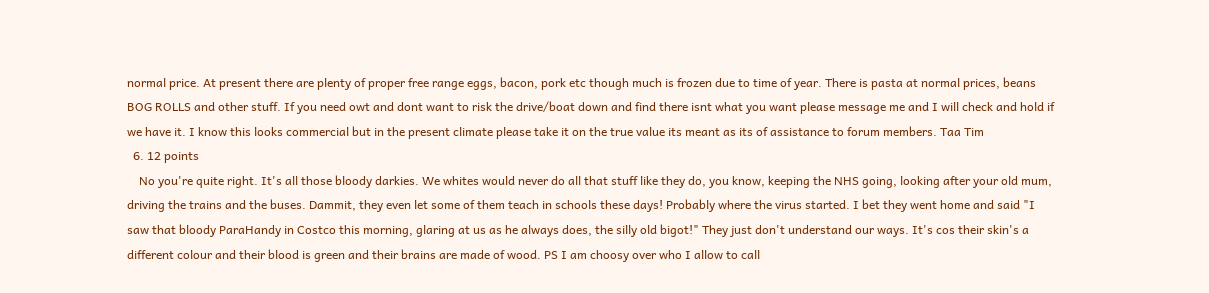normal price. At present there are plenty of proper free range eggs, bacon, pork etc though much is frozen due to time of year. There is pasta at normal prices, beans BOG ROLLS and other stuff. If you need owt and dont want to risk the drive/boat down and find there isnt what you want please message me and I will check and hold if we have it. I know this looks commercial but in the present climate please take it on the true value its meant as its of assistance to forum members. Taa Tim
  6. 12 points
    No you're quite right. It's all those bloody darkies. We whites would never do all that stuff like they do, you know, keeping the NHS going, looking after your old mum, driving the trains and the buses. Dammit, they even let some of them teach in schools these days! Probably where the virus started. I bet they went home and said "I saw that bloody ParaHandy in Costco this morning, glaring at us as he always does, the silly old bigot!" They just don't understand our ways. It's cos their skin's a different colour and their blood is green and their brains are made of wood. PS I am choosy over who I allow to call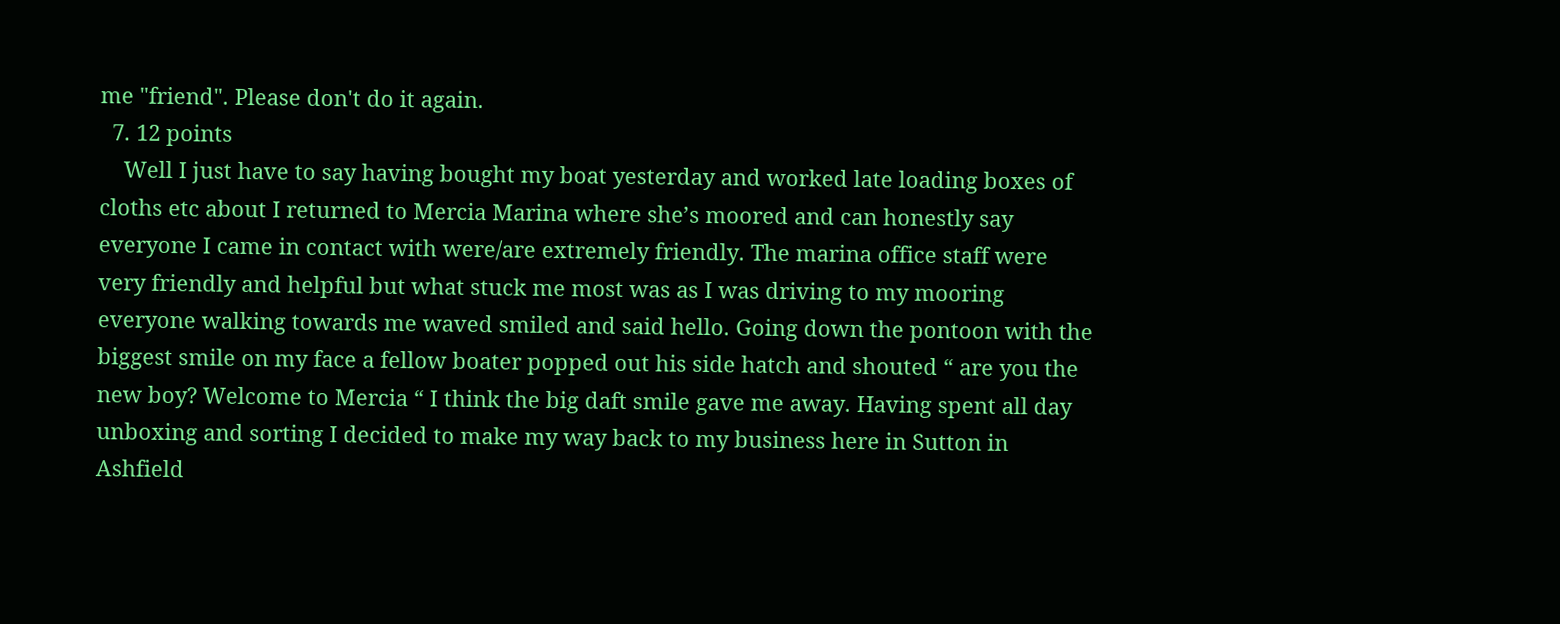me "friend". Please don't do it again.
  7. 12 points
    Well I just have to say having bought my boat yesterday and worked late loading boxes of cloths etc about I returned to Mercia Marina where she’s moored and can honestly say everyone I came in contact with were/are extremely friendly. The marina office staff were very friendly and helpful but what stuck me most was as I was driving to my mooring everyone walking towards me waved smiled and said hello. Going down the pontoon with the biggest smile on my face a fellow boater popped out his side hatch and shouted “ are you the new boy? Welcome to Mercia “ I think the big daft smile gave me away. Having spent all day unboxing and sorting I decided to make my way back to my business here in Sutton in Ashfield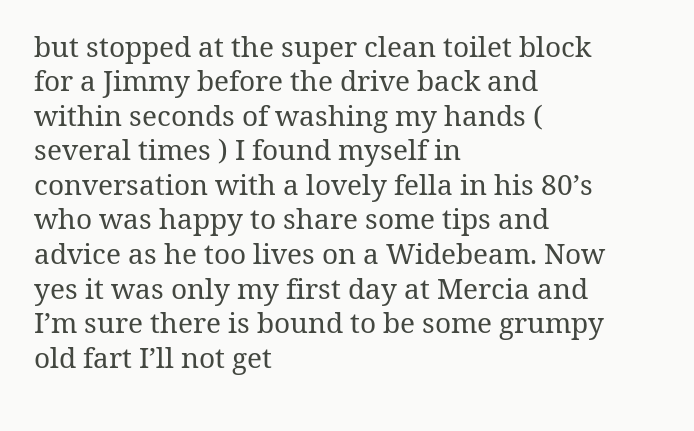but stopped at the super clean toilet block for a Jimmy before the drive back and within seconds of washing my hands ( several times ) I found myself in conversation with a lovely fella in his 80’s who was happy to share some tips and advice as he too lives on a Widebeam. Now yes it was only my first day at Mercia and I’m sure there is bound to be some grumpy old fart I’ll not get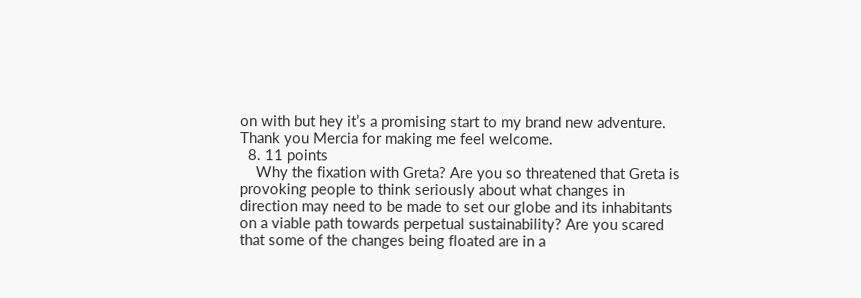on with but hey it’s a promising start to my brand new adventure. Thank you Mercia for making me feel welcome.
  8. 11 points
    Why the fixation with Greta? Are you so threatened that Greta is provoking people to think seriously about what changes in direction may need to be made to set our globe and its inhabitants on a viable path towards perpetual sustainability? Are you scared that some of the changes being floated are in a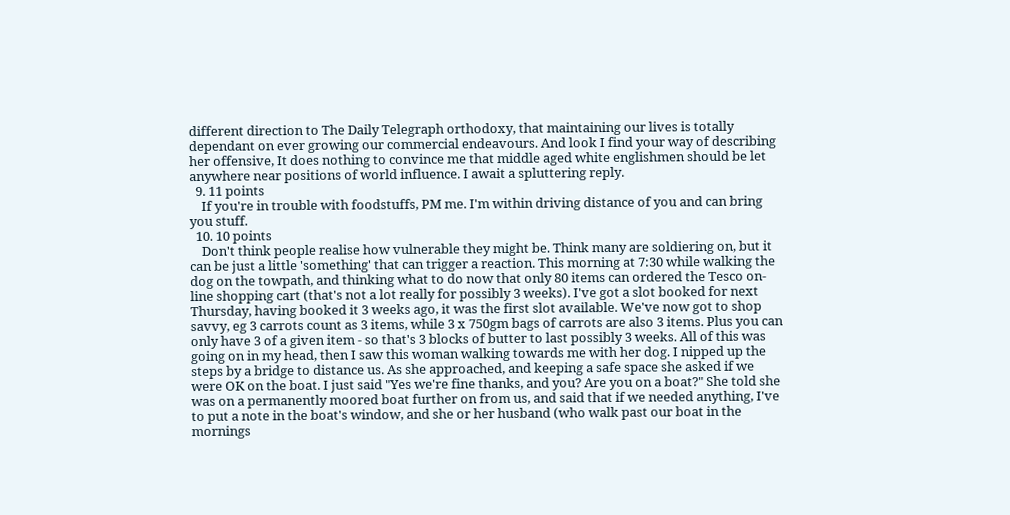different direction to The Daily Telegraph orthodoxy, that maintaining our lives is totally dependant on ever growing our commercial endeavours. And look I find your way of describing her offensive, It does nothing to convince me that middle aged white englishmen should be let anywhere near positions of world influence. I await a spluttering reply.
  9. 11 points
    If you're in trouble with foodstuffs, PM me. I'm within driving distance of you and can bring you stuff.
  10. 10 points
    Don't think people realise how vulnerable they might be. Think many are soldiering on, but it can be just a little 'something' that can trigger a reaction. This morning at 7:30 while walking the dog on the towpath, and thinking what to do now that only 80 items can ordered the Tesco on-line shopping cart (that's not a lot really for possibly 3 weeks). I've got a slot booked for next Thursday, having booked it 3 weeks ago, it was the first slot available. We've now got to shop savvy, eg 3 carrots count as 3 items, while 3 x 750gm bags of carrots are also 3 items. Plus you can only have 3 of a given item - so that's 3 blocks of butter to last possibly 3 weeks. All of this was going on in my head, then I saw this woman walking towards me with her dog. I nipped up the steps by a bridge to distance us. As she approached, and keeping a safe space she asked if we were OK on the boat. I just said "Yes we're fine thanks, and you? Are you on a boat?" She told she was on a permanently moored boat further on from us, and said that if we needed anything, I've to put a note in the boat's window, and she or her husband (who walk past our boat in the mornings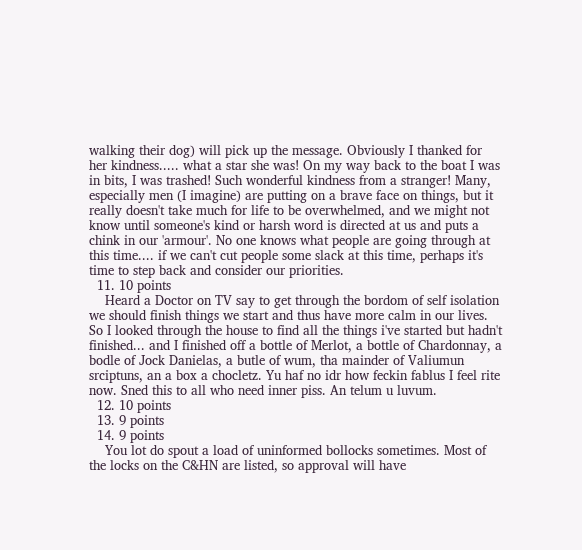walking their dog) will pick up the message. Obviously I thanked for her kindness..... what a star she was! On my way back to the boat I was in bits, I was trashed! Such wonderful kindness from a stranger! Many, especially men (I imagine) are putting on a brave face on things, but it really doesn't take much for life to be overwhelmed, and we might not know until someone's kind or harsh word is directed at us and puts a chink in our 'armour'. No one knows what people are going through at this time.... if we can't cut people some slack at this time, perhaps it's time to step back and consider our priorities.
  11. 10 points
    Heard a Doctor on TV say to get through the bordom of self isolation we should finish things we start and thus have more calm in our lives. So I looked through the house to find all the things i've started but hadn't finished... and I finished off a bottle of Merlot, a bottle of Chardonnay, a bodle of Jock Danielas, a butle of wum, tha mainder of Valiumun srciptuns, an a box a chocletz. Yu haf no idr how feckin fablus I feel rite now. Sned this to all who need inner piss. An telum u luvum.
  12. 10 points
  13. 9 points
  14. 9 points
    You lot do spout a load of uninformed bollocks sometimes. Most of the locks on the C&HN are listed, so approval will have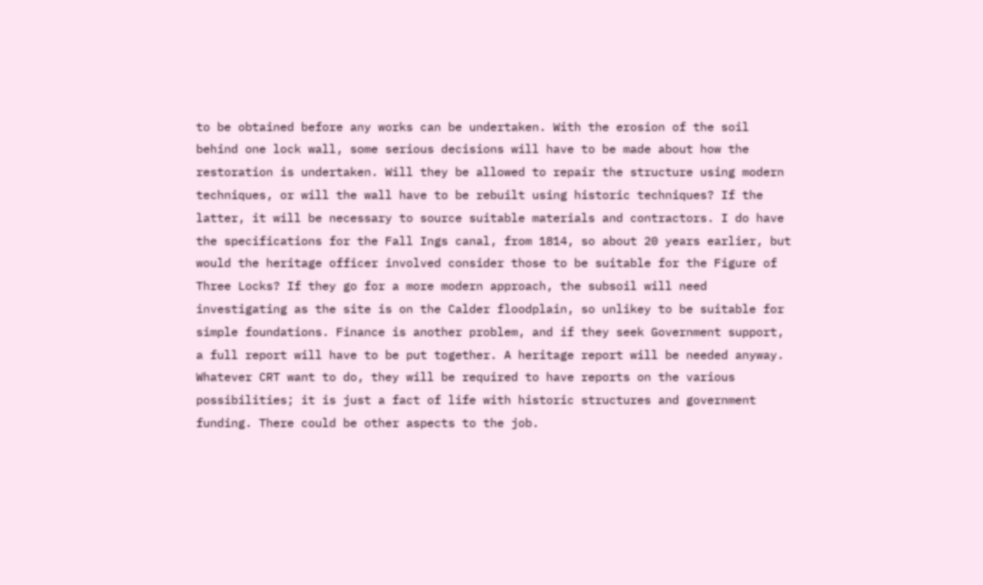to be obtained before any works can be undertaken. With the erosion of the soil behind one lock wall, some serious decisions will have to be made about how the restoration is undertaken. Will they be allowed to repair the structure using modern techniques, or will the wall have to be rebuilt using historic techniques? If the latter, it will be necessary to source suitable materials and contractors. I do have the specifications for the Fall Ings canal, from 1814, so about 20 years earlier, but would the heritage officer involved consider those to be suitable for the Figure of Three Locks? If they go for a more modern approach, the subsoil will need investigating as the site is on the Calder floodplain, so unlikey to be suitable for simple foundations. Finance is another problem, and if they seek Government support, a full report will have to be put together. A heritage report will be needed anyway. Whatever CRT want to do, they will be required to have reports on the various possibilities; it is just a fact of life with historic structures and government funding. There could be other aspects to the job.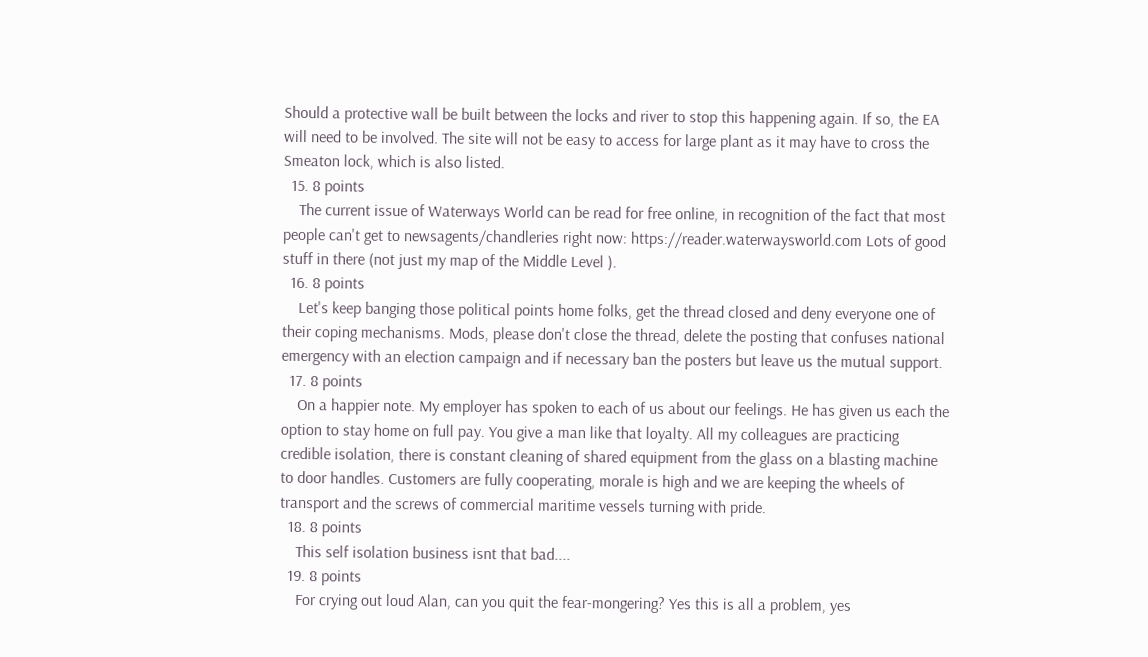Should a protective wall be built between the locks and river to stop this happening again. If so, the EA will need to be involved. The site will not be easy to access for large plant as it may have to cross the Smeaton lock, which is also listed.
  15. 8 points
    The current issue of Waterways World can be read for free online, in recognition of the fact that most people can't get to newsagents/chandleries right now: https://reader.waterwaysworld.com Lots of good stuff in there (not just my map of the Middle Level ).
  16. 8 points
    Let's keep banging those political points home folks, get the thread closed and deny everyone one of their coping mechanisms. Mods, please don't close the thread, delete the posting that confuses national emergency with an election campaign and if necessary ban the posters but leave us the mutual support.
  17. 8 points
    On a happier note. My employer has spoken to each of us about our feelings. He has given us each the option to stay home on full pay. You give a man like that loyalty. All my colleagues are practicing credible isolation, there is constant cleaning of shared equipment from the glass on a blasting machine to door handles. Customers are fully cooperating, morale is high and we are keeping the wheels of transport and the screws of commercial maritime vessels turning with pride.
  18. 8 points
    This self isolation business isnt that bad....
  19. 8 points
    For crying out loud Alan, can you quit the fear-mongering? Yes this is all a problem, yes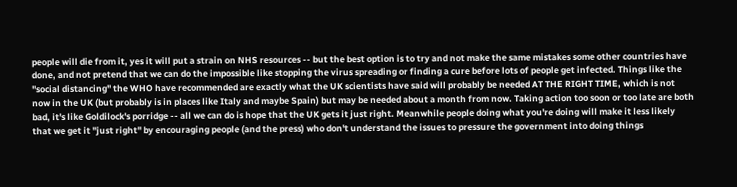people will die from it, yes it will put a strain on NHS resources -- but the best option is to try and not make the same mistakes some other countries have done, and not pretend that we can do the impossible like stopping the virus spreading or finding a cure before lots of people get infected. Things like the "social distancing" the WHO have recommended are exactly what the UK scientists have said will probably be needed AT THE RIGHT TIME, which is not now in the UK (but probably is in places like Italy and maybe Spain) but may be needed about a month from now. Taking action too soon or too late are both bad, it's like Goldilock's porridge -- all we can do is hope that the UK gets it just right. Meanwhile people doing what you're doing will make it less likely that we get it "just right" by encouraging people (and the press) who don't understand the issues to pressure the government into doing things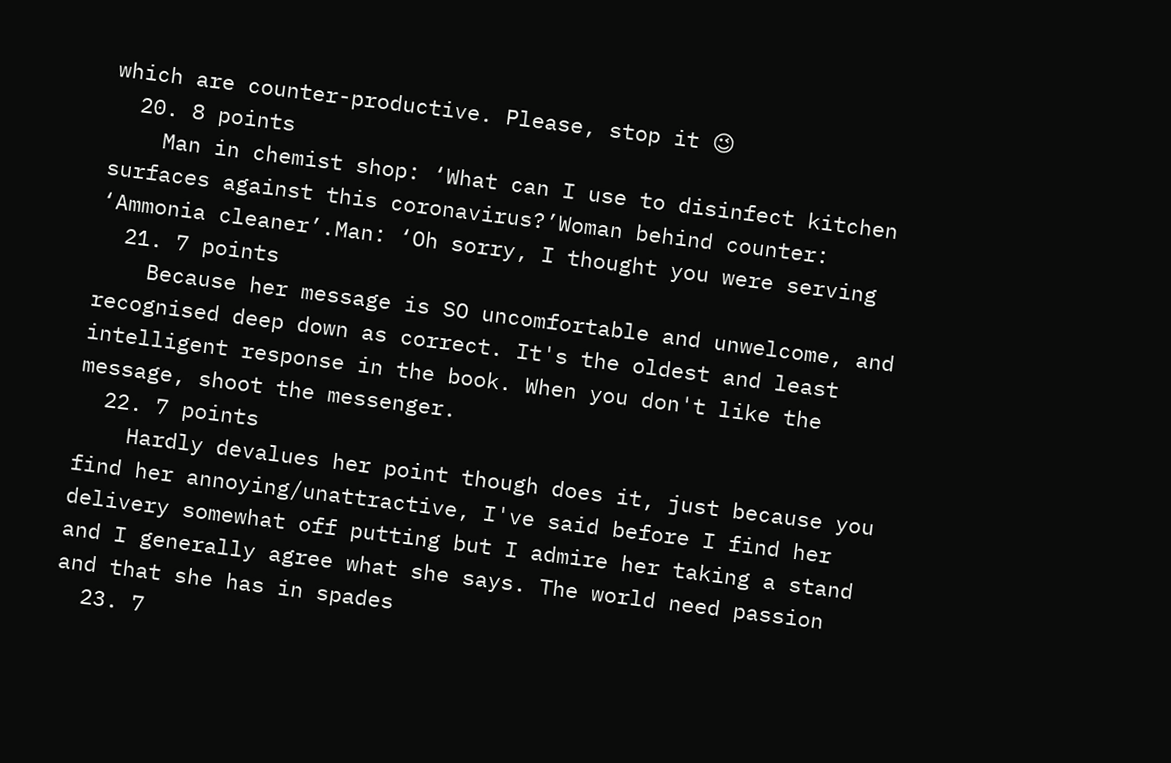which are counter-productive. Please, stop it 😉
  20. 8 points
    Man in chemist shop: ‘What can I use to disinfect kitchen surfaces against this coronavirus?’Woman behind counter: ‘Ammonia cleaner’.Man: ‘Oh sorry, I thought you were serving
  21. 7 points
    Because her message is SO uncomfortable and unwelcome, and recognised deep down as correct. It's the oldest and least intelligent response in the book. When you don't like the message, shoot the messenger.
  22. 7 points
    Hardly devalues her point though does it, just because you find her annoying/unattractive, I've said before I find her delivery somewhat off putting but I admire her taking a stand and I generally agree what she says. The world need passion and that she has in spades
  23. 7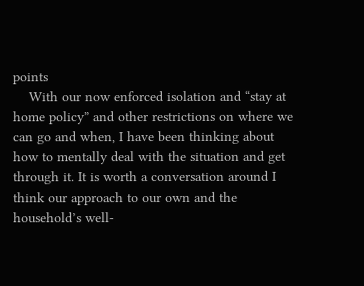points
    With our now enforced isolation and “stay at home policy” and other restrictions on where we can go and when, I have been thinking about how to mentally deal with the situation and get through it. It is worth a conversation around I think our approach to our own and the household’s well-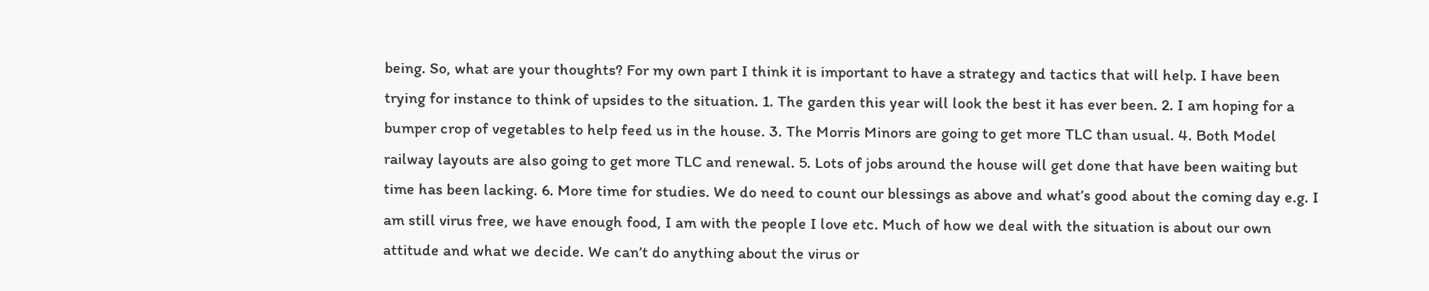being. So, what are your thoughts? For my own part I think it is important to have a strategy and tactics that will help. I have been trying for instance to think of upsides to the situation. 1. The garden this year will look the best it has ever been. 2. I am hoping for a bumper crop of vegetables to help feed us in the house. 3. The Morris Minors are going to get more TLC than usual. 4. Both Model railway layouts are also going to get more TLC and renewal. 5. Lots of jobs around the house will get done that have been waiting but time has been lacking. 6. More time for studies. We do need to count our blessings as above and what’s good about the coming day e.g. I am still virus free, we have enough food, I am with the people I love etc. Much of how we deal with the situation is about our own attitude and what we decide. We can’t do anything about the virus or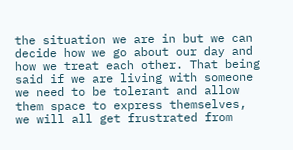the situation we are in but we can decide how we go about our day and how we treat each other. That being said if we are living with someone we need to be tolerant and allow them space to express themselves, we will all get frustrated from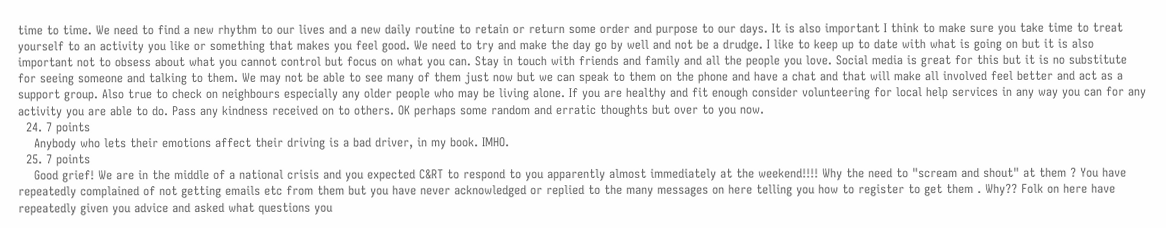time to time. We need to find a new rhythm to our lives and a new daily routine to retain or return some order and purpose to our days. It is also important I think to make sure you take time to treat yourself to an activity you like or something that makes you feel good. We need to try and make the day go by well and not be a drudge. I like to keep up to date with what is going on but it is also important not to obsess about what you cannot control but focus on what you can. Stay in touch with friends and family and all the people you love. Social media is great for this but it is no substitute for seeing someone and talking to them. We may not be able to see many of them just now but we can speak to them on the phone and have a chat and that will make all involved feel better and act as a support group. Also true to check on neighbours especially any older people who may be living alone. If you are healthy and fit enough consider volunteering for local help services in any way you can for any activity you are able to do. Pass any kindness received on to others. OK perhaps some random and erratic thoughts but over to you now.
  24. 7 points
    Anybody who lets their emotions affect their driving is a bad driver, in my book. IMHO.
  25. 7 points
    Good grief! We are in the middle of a national crisis and you expected C&RT to respond to you apparently almost immediately at the weekend!!!! Why the need to "scream and shout" at them ? You have repeatedly complained of not getting emails etc from them but you have never acknowledged or replied to the many messages on here telling you how to register to get them . Why?? Folk on here have repeatedly given you advice and asked what questions you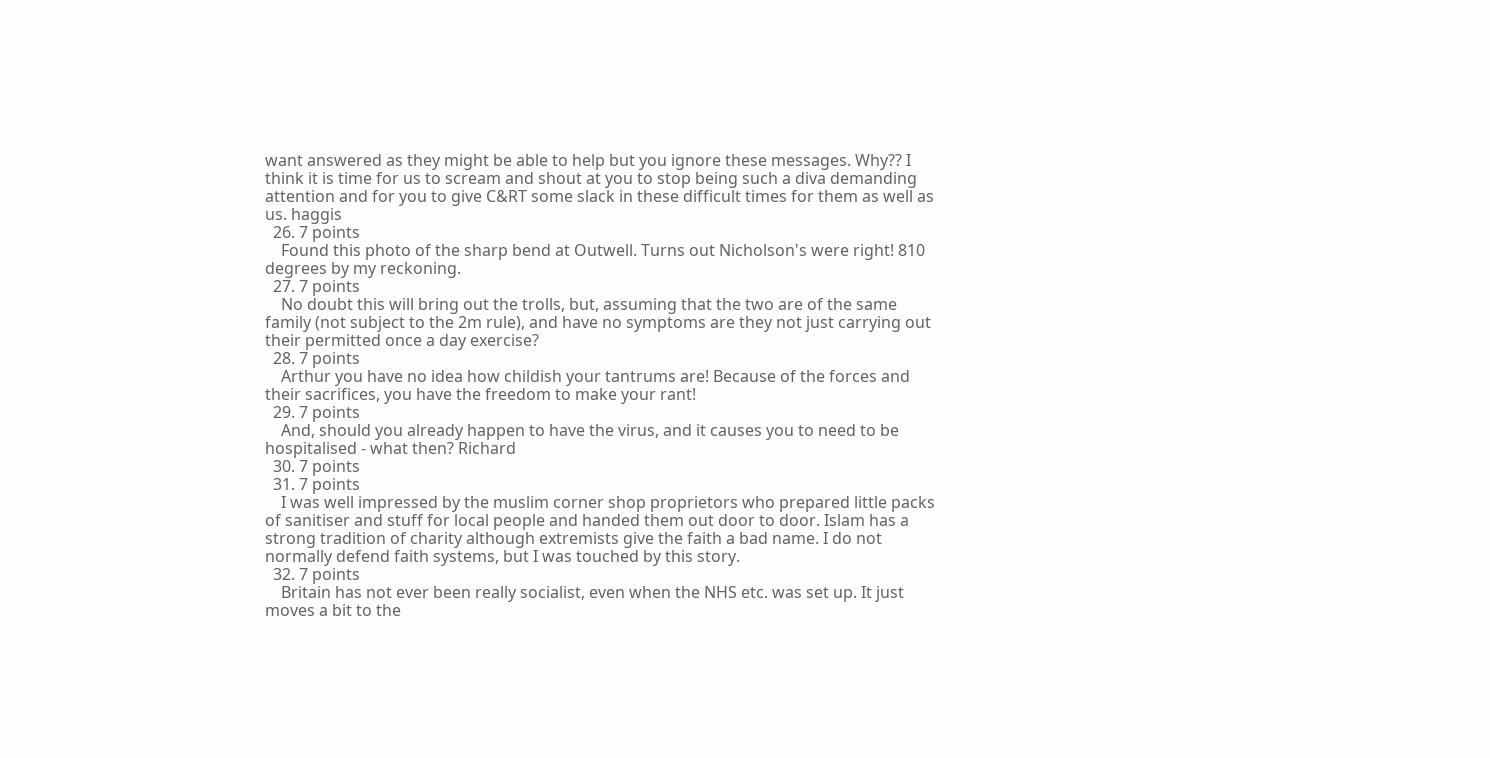want answered as they might be able to help but you ignore these messages. Why?? I think it is time for us to scream and shout at you to stop being such a diva demanding attention and for you to give C&RT some slack in these difficult times for them as well as us. haggis
  26. 7 points
    Found this photo of the sharp bend at Outwell. Turns out Nicholson's were right! 810 degrees by my reckoning.
  27. 7 points
    No doubt this will bring out the trolls, but, assuming that the two are of the same family (not subject to the 2m rule), and have no symptoms are they not just carrying out their permitted once a day exercise?
  28. 7 points
    Arthur you have no idea how childish your tantrums are! Because of the forces and their sacrifices, you have the freedom to make your rant!
  29. 7 points
    And, should you already happen to have the virus, and it causes you to need to be hospitalised - what then? Richard
  30. 7 points
  31. 7 points
    I was well impressed by the muslim corner shop proprietors who prepared little packs of sanitiser and stuff for local people and handed them out door to door. Islam has a strong tradition of charity although extremists give the faith a bad name. I do not normally defend faith systems, but I was touched by this story.
  32. 7 points
    Britain has not ever been really socialist, even when the NHS etc. was set up. It just moves a bit to the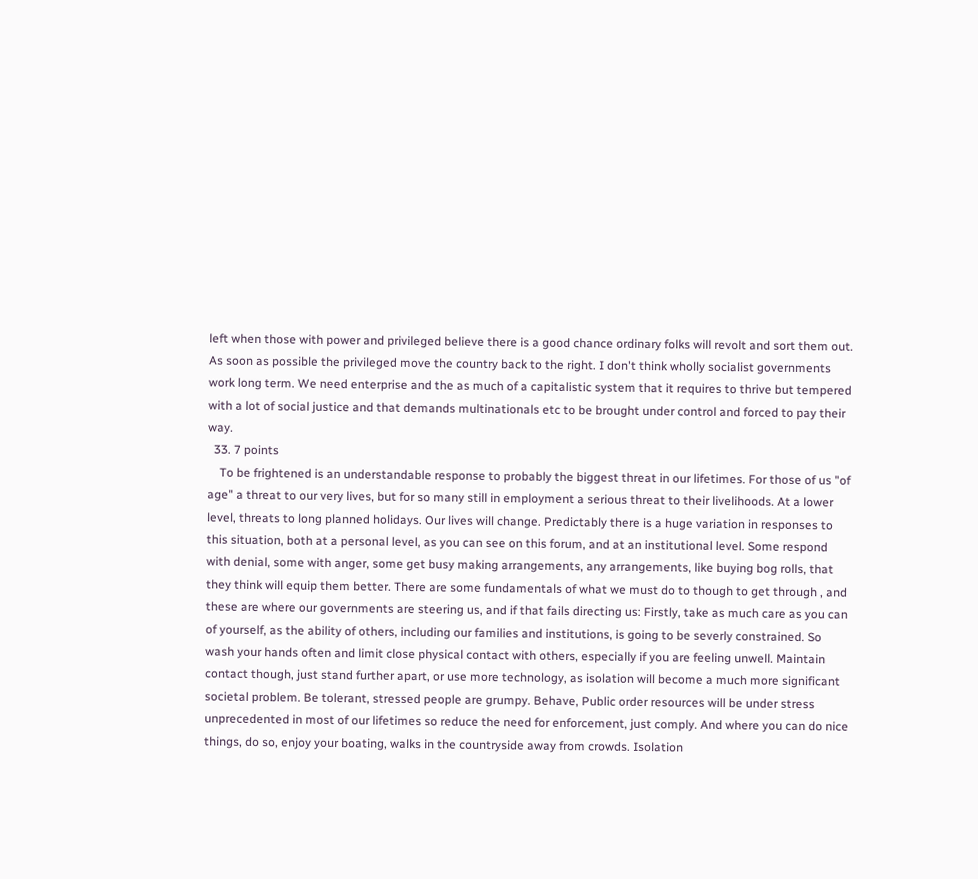left when those with power and privileged believe there is a good chance ordinary folks will revolt and sort them out. As soon as possible the privileged move the country back to the right. I don't think wholly socialist governments work long term. We need enterprise and the as much of a capitalistic system that it requires to thrive but tempered with a lot of social justice and that demands multinationals etc to be brought under control and forced to pay their way.
  33. 7 points
    To be frightened is an understandable response to probably the biggest threat in our lifetimes. For those of us "of age" a threat to our very lives, but for so many still in employment a serious threat to their livelihoods. At a lower level, threats to long planned holidays. Our lives will change. Predictably there is a huge variation in responses to this situation, both at a personal level, as you can see on this forum, and at an institutional level. Some respond with denial, some with anger, some get busy making arrangements, any arrangements, like buying bog rolls, that they think will equip them better. There are some fundamentals of what we must do to though to get through , and these are where our governments are steering us, and if that fails directing us: Firstly, take as much care as you can of yourself, as the ability of others, including our families and institutions, is going to be severly constrained. So wash your hands often and limit close physical contact with others, especially if you are feeling unwell. Maintain contact though, just stand further apart, or use more technology, as isolation will become a much more significant societal problem. Be tolerant, stressed people are grumpy. Behave, Public order resources will be under stress unprecedented in most of our lifetimes so reduce the need for enforcement, just comply. And where you can do nice things, do so, enjoy your boating, walks in the countryside away from crowds. Isolation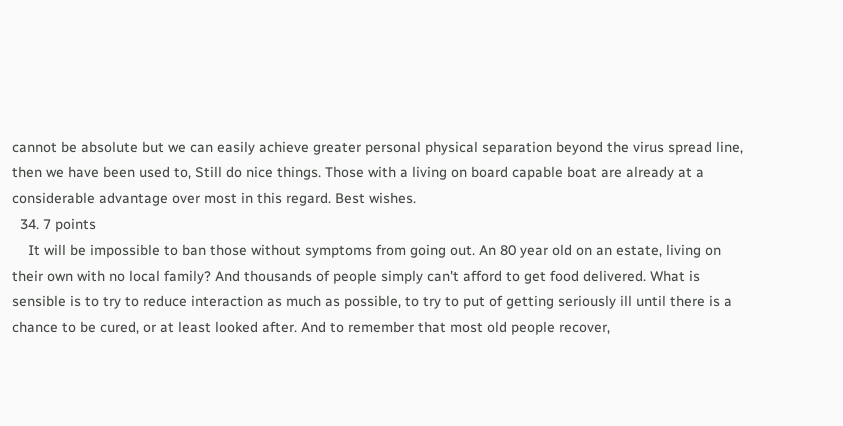cannot be absolute but we can easily achieve greater personal physical separation beyond the virus spread line, then we have been used to, Still do nice things. Those with a living on board capable boat are already at a considerable advantage over most in this regard. Best wishes.
  34. 7 points
    It will be impossible to ban those without symptoms from going out. An 80 year old on an estate, living on their own with no local family? And thousands of people simply can't afford to get food delivered. What is sensible is to try to reduce interaction as much as possible, to try to put of getting seriously ill until there is a chance to be cured, or at least looked after. And to remember that most old people recover,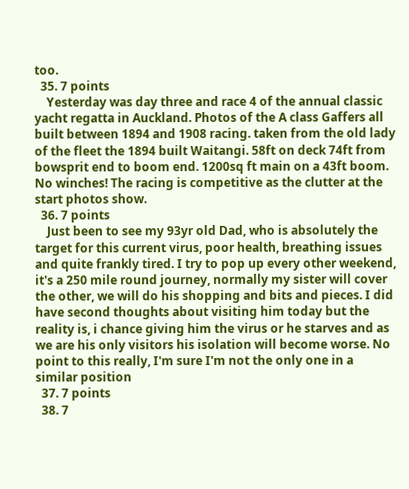too.
  35. 7 points
    Yesterday was day three and race 4 of the annual classic yacht regatta in Auckland. Photos of the A class Gaffers all built between 1894 and 1908 racing. taken from the old lady of the fleet the 1894 built Waitangi. 58ft on deck 74ft from bowsprit end to boom end. 1200sq ft main on a 43ft boom. No winches! The racing is competitive as the clutter at the start photos show.
  36. 7 points
    Just been to see my 93yr old Dad, who is absolutely the target for this current virus, poor health, breathing issues and quite frankly tired. I try to pop up every other weekend, it's a 250 mile round journey, normally my sister will cover the other, we will do his shopping and bits and pieces. I did have second thoughts about visiting him today but the reality is, i chance giving him the virus or he starves and as we are his only visitors his isolation will become worse. No point to this really, I'm sure I'm not the only one in a similar position
  37. 7 points
  38. 7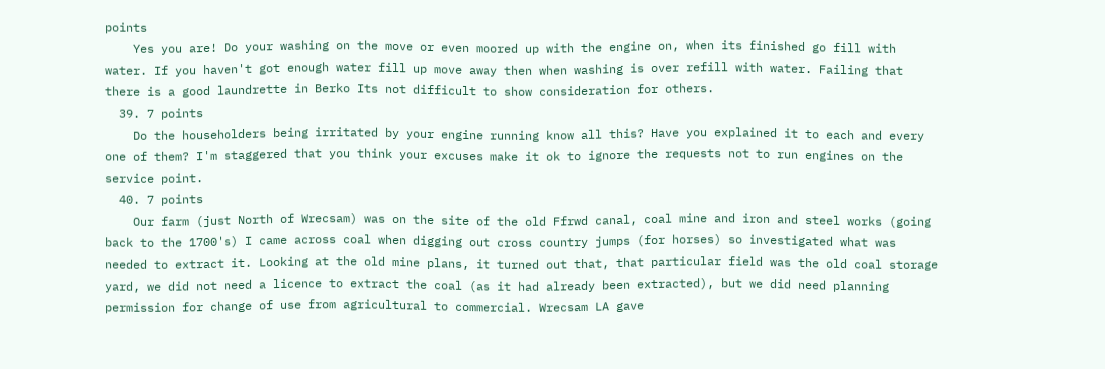points
    Yes you are! Do your washing on the move or even moored up with the engine on, when its finished go fill with water. If you haven't got enough water fill up move away then when washing is over refill with water. Failing that there is a good laundrette in Berko Its not difficult to show consideration for others.
  39. 7 points
    Do the householders being irritated by your engine running know all this? Have you explained it to each and every one of them? I'm staggered that you think your excuses make it ok to ignore the requests not to run engines on the service point.
  40. 7 points
    Our farm (just North of Wrecsam) was on the site of the old Ffrwd canal, coal mine and iron and steel works (going back to the 1700's) I came across coal when digging out cross country jumps (for horses) so investigated what was needed to extract it. Looking at the old mine plans, it turned out that, that particular field was the old coal storage yard, we did not need a licence to extract the coal (as it had already been extracted), but we did need planning permission for change of use from agricultural to commercial. Wrecsam LA gave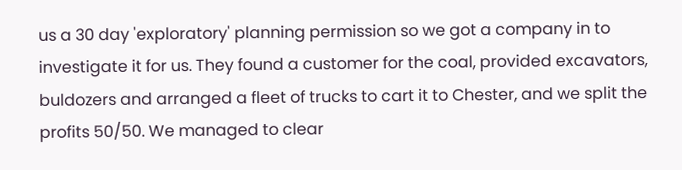us a 30 day 'exploratory' planning permission so we got a company in to investigate it for us. They found a customer for the coal, provided excavators, buldozers and arranged a fleet of trucks to cart it to Chester, and we split the profits 50/50. We managed to clear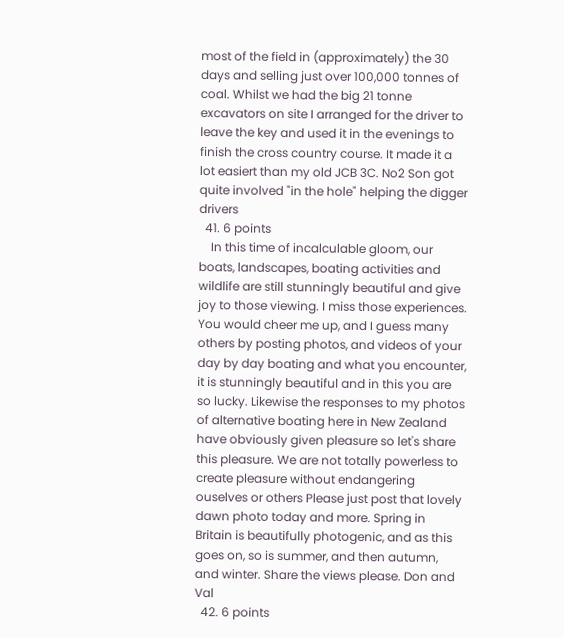most of the field in (approximately) the 30 days and selling just over 100,000 tonnes of coal. Whilst we had the big 21 tonne excavators on site I arranged for the driver to leave the key and used it in the evenings to finish the cross country course. It made it a lot easiert than my old JCB 3C. No2 Son got quite involved "in the hole" helping the digger drivers
  41. 6 points
    In this time of incalculable gloom, our boats, landscapes, boating activities and wildlife are still stunningly beautiful and give joy to those viewing. I miss those experiences. You would cheer me up, and I guess many others by posting photos, and videos of your day by day boating and what you encounter, it is stunningly beautiful and in this you are so lucky. Likewise the responses to my photos of alternative boating here in New Zealand have obviously given pleasure so let's share this pleasure. We are not totally powerless to create pleasure without endangering ouselves or others Please just post that lovely dawn photo today and more. Spring in Britain is beautifully photogenic, and as this goes on, so is summer, and then autumn, and winter. Share the views please. Don and Val
  42. 6 points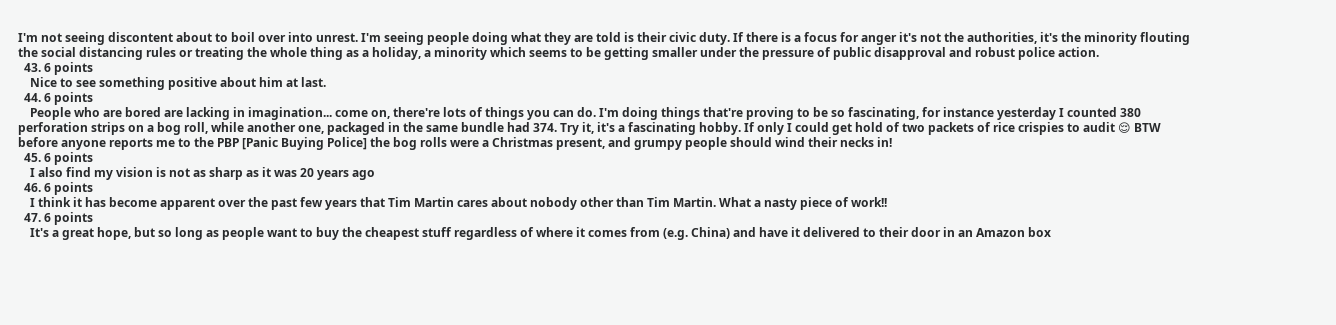I'm not seeing discontent about to boil over into unrest. I'm seeing people doing what they are told is their civic duty. If there is a focus for anger it's not the authorities, it's the minority flouting the social distancing rules or treating the whole thing as a holiday, a minority which seems to be getting smaller under the pressure of public disapproval and robust police action.
  43. 6 points
    Nice to see something positive about him at last.
  44. 6 points
    People who are bored are lacking in imagination... come on, there're lots of things you can do. I'm doing things that're proving to be so fascinating, for instance yesterday I counted 380 perforation strips on a bog roll, while another one, packaged in the same bundle had 374. Try it, it's a fascinating hobby. If only I could get hold of two packets of rice crispies to audit 😌 BTW before anyone reports me to the PBP [Panic Buying Police] the bog rolls were a Christmas present, and grumpy people should wind their necks in!
  45. 6 points
    I also find my vision is not as sharp as it was 20 years ago
  46. 6 points
    I think it has become apparent over the past few years that Tim Martin cares about nobody other than Tim Martin. What a nasty piece of work!!
  47. 6 points
    It's a great hope, but so long as people want to buy the cheapest stuff regardless of where it comes from (e.g. China) and have it delivered to their door in an Amazon box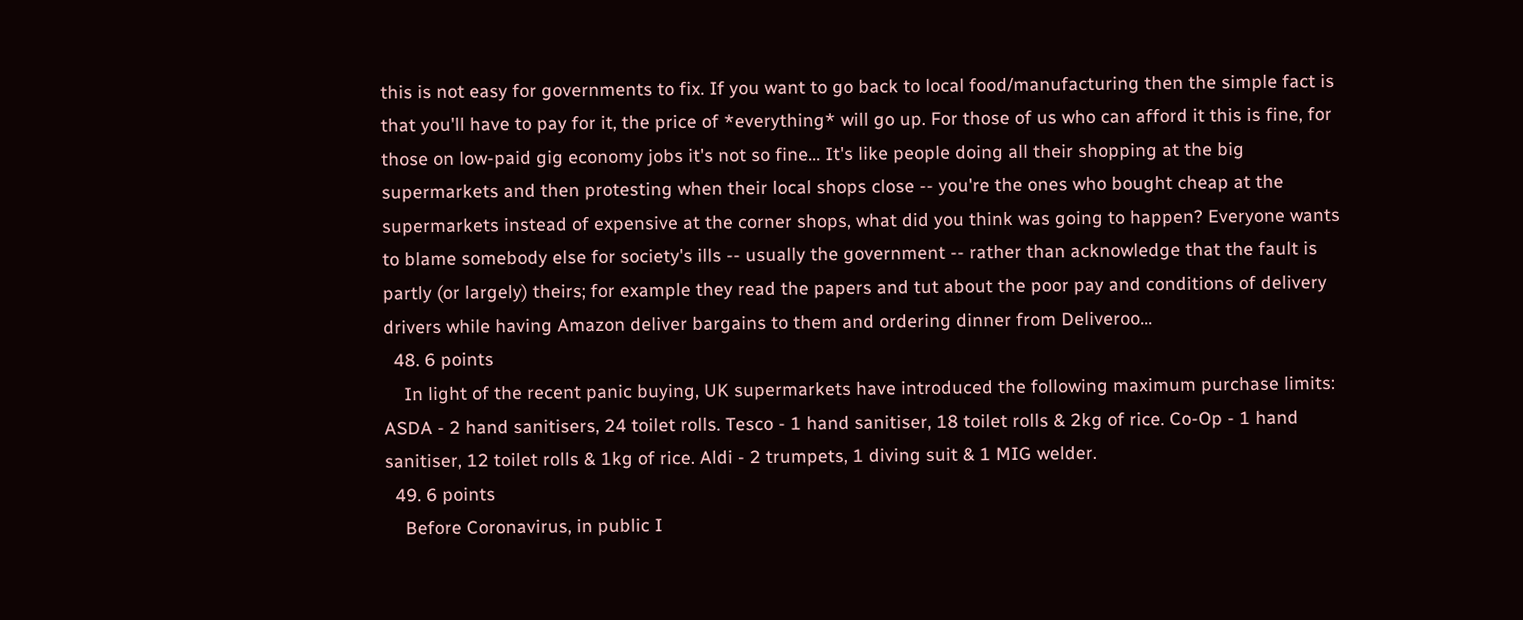this is not easy for governments to fix. If you want to go back to local food/manufacturing then the simple fact is that you'll have to pay for it, the price of *everything* will go up. For those of us who can afford it this is fine, for those on low-paid gig economy jobs it's not so fine... It's like people doing all their shopping at the big supermarkets and then protesting when their local shops close -- you're the ones who bought cheap at the supermarkets instead of expensive at the corner shops, what did you think was going to happen? Everyone wants to blame somebody else for society's ills -- usually the government -- rather than acknowledge that the fault is partly (or largely) theirs; for example they read the papers and tut about the poor pay and conditions of delivery drivers while having Amazon deliver bargains to them and ordering dinner from Deliveroo...
  48. 6 points
    In light of the recent panic buying, UK supermarkets have introduced the following maximum purchase limits: ASDA - 2 hand sanitisers, 24 toilet rolls. Tesco - 1 hand sanitiser, 18 toilet rolls & 2kg of rice. Co-Op - 1 hand sanitiser, 12 toilet rolls & 1kg of rice. Aldi - 2 trumpets, 1 diving suit & 1 MIG welder.
  49. 6 points
    Before Coronavirus, in public I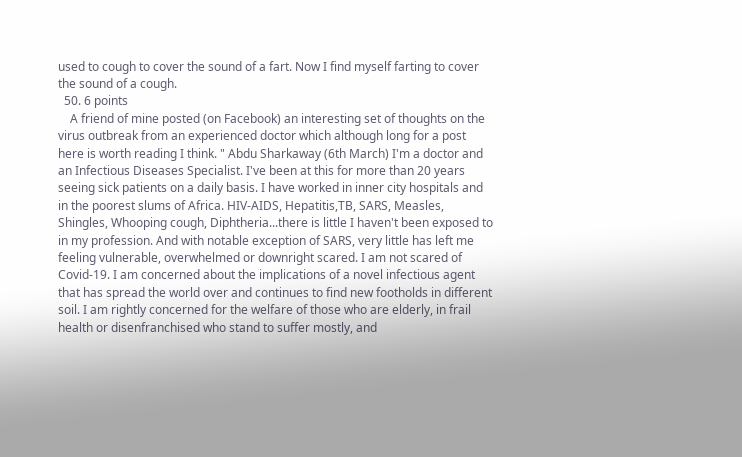used to cough to cover the sound of a fart. Now I find myself farting to cover the sound of a cough.
  50. 6 points
    A friend of mine posted (on Facebook) an interesting set of thoughts on the virus outbreak from an experienced doctor which although long for a post here is worth reading I think. " Abdu Sharkaway (6th March) I'm a doctor and an Infectious Diseases Specialist. I've been at this for more than 20 years seeing sick patients on a daily basis. I have worked in inner city hospitals and in the poorest slums of Africa. HIV-AIDS, Hepatitis,TB, SARS, Measles, Shingles, Whooping cough, Diphtheria...there is little I haven't been exposed to in my profession. And with notable exception of SARS, very little has left me feeling vulnerable, overwhelmed or downright scared. I am not scared of Covid-19. I am concerned about the implications of a novel infectious agent that has spread the world over and continues to find new footholds in different soil. I am rightly concerned for the welfare of those who are elderly, in frail health or disenfranchised who stand to suffer mostly, and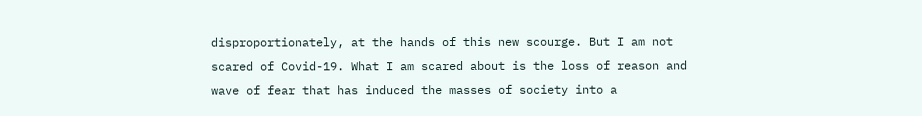disproportionately, at the hands of this new scourge. But I am not scared of Covid-19. What I am scared about is the loss of reason and wave of fear that has induced the masses of society into a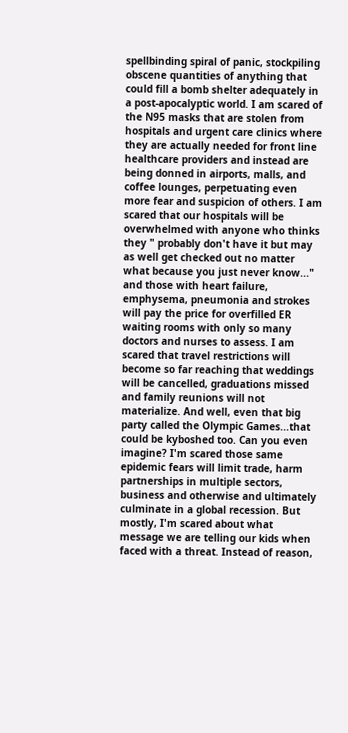spellbinding spiral of panic, stockpiling obscene quantities of anything that could fill a bomb shelter adequately in a post-apocalyptic world. I am scared of the N95 masks that are stolen from hospitals and urgent care clinics where they are actually needed for front line healthcare providers and instead are being donned in airports, malls, and coffee lounges, perpetuating even more fear and suspicion of others. I am scared that our hospitals will be overwhelmed with anyone who thinks they " probably don't have it but may as well get checked out no matter what because you just never know..." and those with heart failure, emphysema, pneumonia and strokes will pay the price for overfilled ER waiting rooms with only so many doctors and nurses to assess. I am scared that travel restrictions will become so far reaching that weddings will be cancelled, graduations missed and family reunions will not materialize. And well, even that big party called the Olympic Games...that could be kyboshed too. Can you even imagine? I'm scared those same epidemic fears will limit trade, harm partnerships in multiple sectors, business and otherwise and ultimately culminate in a global recession. But mostly, I'm scared about what message we are telling our kids when faced with a threat. Instead of reason,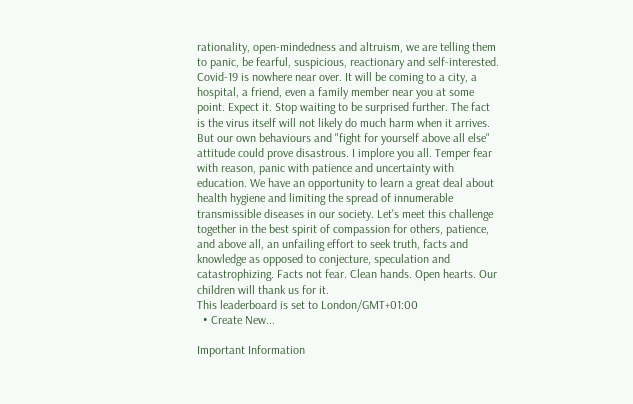rationality, open-mindedness and altruism, we are telling them to panic, be fearful, suspicious, reactionary and self-interested. Covid-19 is nowhere near over. It will be coming to a city, a hospital, a friend, even a family member near you at some point. Expect it. Stop waiting to be surprised further. The fact is the virus itself will not likely do much harm when it arrives. But our own behaviours and "fight for yourself above all else" attitude could prove disastrous. I implore you all. Temper fear with reason, panic with patience and uncertainty with education. We have an opportunity to learn a great deal about health hygiene and limiting the spread of innumerable transmissible diseases in our society. Let's meet this challenge together in the best spirit of compassion for others, patience, and above all, an unfailing effort to seek truth, facts and knowledge as opposed to conjecture, speculation and catastrophizing. Facts not fear. Clean hands. Open hearts. Our children will thank us for it.
This leaderboard is set to London/GMT+01:00
  • Create New...

Important Information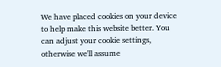We have placed cookies on your device to help make this website better. You can adjust your cookie settings, otherwise we'll assume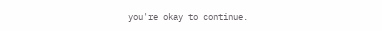you're okay to continue.